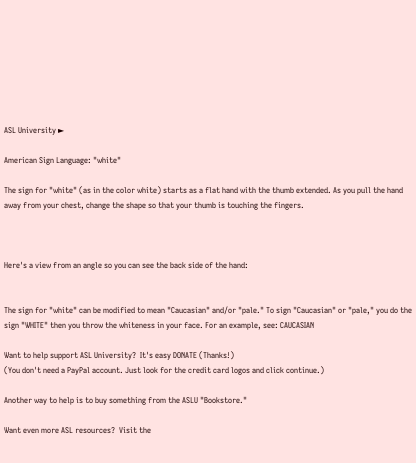ASL University ►

American Sign Language: "white"

The sign for "white" (as in the color white) starts as a flat hand with the thumb extended. As you pull the hand away from your chest, change the shape so that your thumb is touching the fingers.



Here's a view from an angle so you can see the back side of the hand:


The sign for "white" can be modified to mean "Caucasian" and/or "pale." To sign "Caucasian" or "pale," you do the sign "WHITE" then you throw the whiteness in your face. For an example, see: CAUCASIAN

Want to help support ASL University?  It's easy DONATE (Thanks!)
(You don't need a PayPal account. Just look for the credit card logos and click continue.)

Another way to help is to buy something from the ASLU "Bookstore."

Want even more ASL resources?  Visit the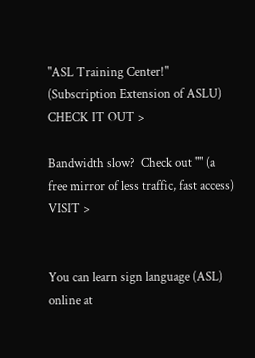"ASL Training Center!"  (Subscription Extension of ASLU)   CHECK IT OUT >

Bandwidth slow?  Check out "" (a free mirror of less traffic, fast access)   VISIT >


You can learn sign language (ASL) online at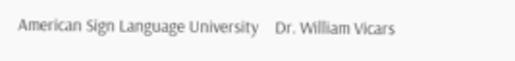American Sign Language University    Dr. William Vicars